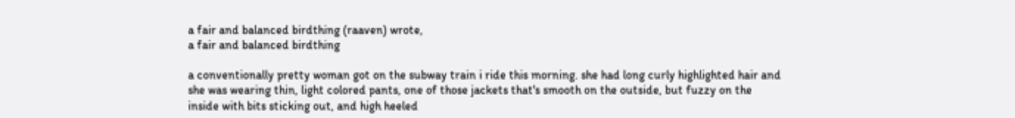a fair and balanced birdthing (raaven) wrote,
a fair and balanced birdthing

a conventionally pretty woman got on the subway train i ride this morning. she had long curly highlighted hair and she was wearing thin, light colored pants, one of those jackets that's smooth on the outside, but fuzzy on the inside with bits sticking out, and high heeled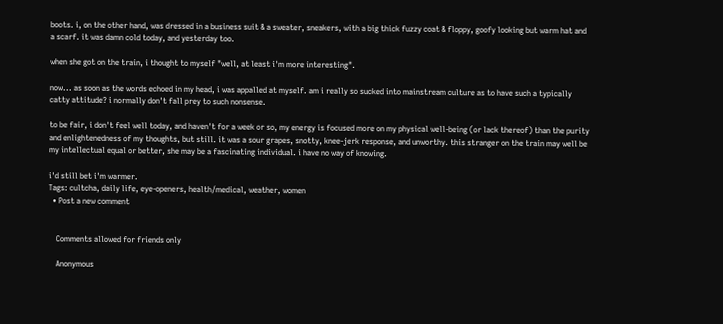boots. i, on the other hand, was dressed in a business suit & a sweater, sneakers, with a big thick fuzzy coat & floppy, goofy looking but warm hat and a scarf. it was damn cold today, and yesterday too.

when she got on the train, i thought to myself "well, at least i'm more interesting".

now... as soon as the words echoed in my head, i was appalled at myself. am i really so sucked into mainstream culture as to have such a typically catty attitude? i normally don't fall prey to such nonsense.

to be fair, i don't feel well today, and haven't for a week or so, my energy is focused more on my physical well-being (or lack thereof) than the purity and enlightenedness of my thoughts, but still. it was a sour grapes, snotty, knee-jerk response, and unworthy. this stranger on the train may well be my intellectual equal or better, she may be a fascinating individual. i have no way of knowing.

i'd still bet i'm warmer.
Tags: cultcha, daily life, eye-openers, health/medical, weather, women
  • Post a new comment


    Comments allowed for friends only

    Anonymous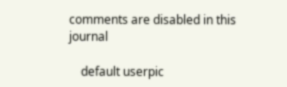comments are disabled in this journal

    default userpic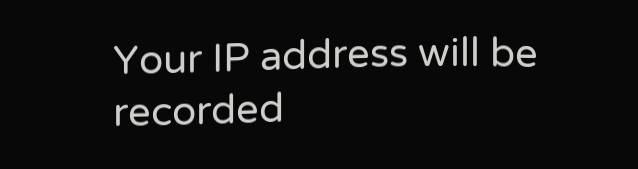Your IP address will be recorded